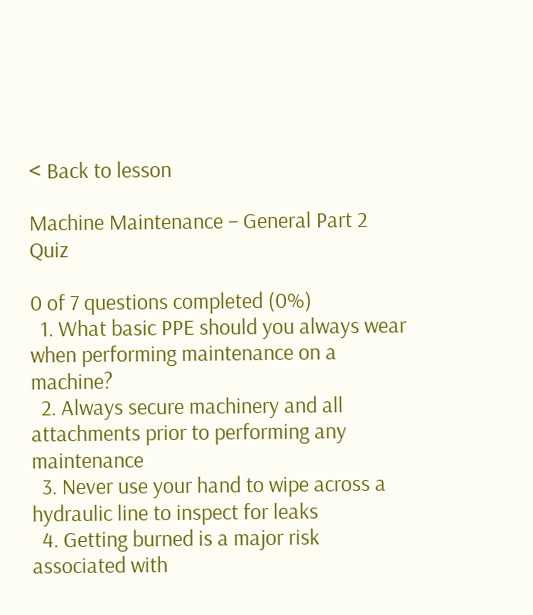< Back to lesson

Machine Maintenance – General Part 2 Quiz

0 of 7 questions completed (0%)
  1. What basic PPE should you always wear when performing maintenance on a machine?
  2. Always secure machinery and all attachments prior to performing any maintenance
  3. Never use your hand to wipe across a hydraulic line to inspect for leaks
  4. Getting burned is a major risk associated with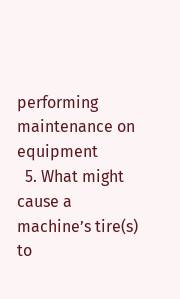performing maintenance on equipment
  5. What might cause a machine’s tire(s) to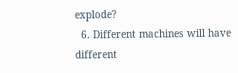explode?
  6. Different machines will have different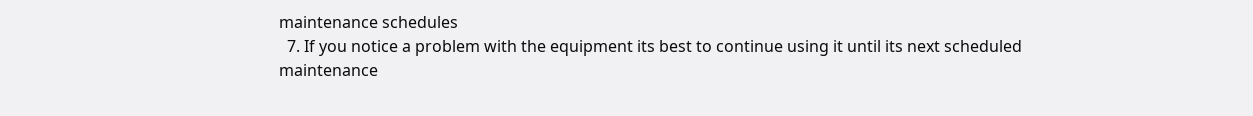maintenance schedules
  7. If you notice a problem with the equipment its best to continue using it until its next scheduled maintenance